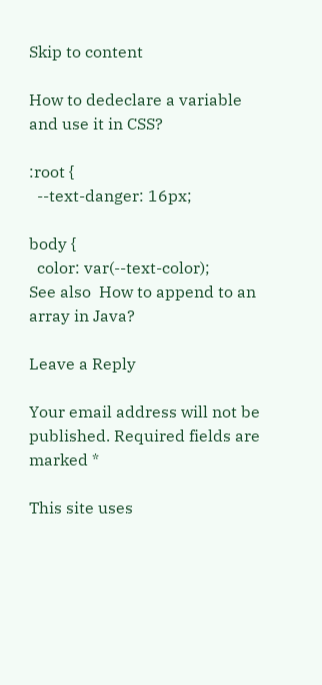Skip to content

How to dedeclare a variable and use it in CSS?

:root {
  --text-danger: 16px;

body {
  color: var(--text-color);
See also  How to append to an array in Java?

Leave a Reply

Your email address will not be published. Required fields are marked *

This site uses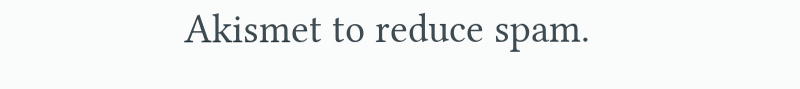Akismet to reduce spam.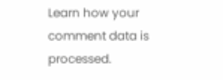Learn how your comment data is processed.